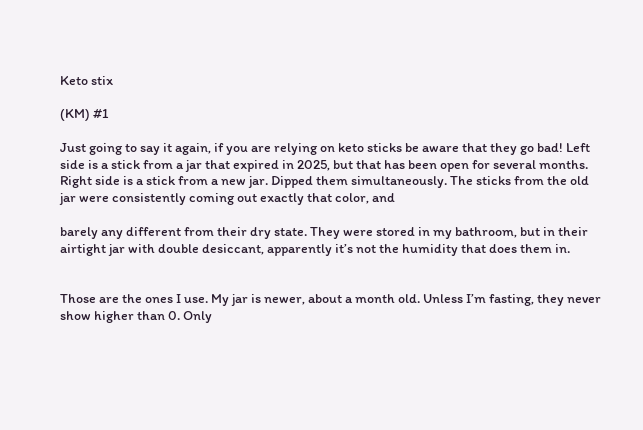Keto stix

(KM) #1

Just going to say it again, if you are relying on keto sticks be aware that they go bad! Left side is a stick from a jar that expired in 2025, but that has been open for several months. Right side is a stick from a new jar. Dipped them simultaneously. The sticks from the old jar were consistently coming out exactly that color, and

barely any different from their dry state. They were stored in my bathroom, but in their airtight jar with double desiccant, apparently it’s not the humidity that does them in.


Those are the ones I use. My jar is newer, about a month old. Unless I’m fasting, they never show higher than 0. Only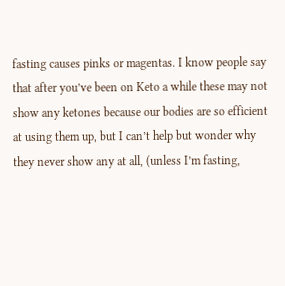fasting causes pinks or magentas. I know people say that after you’ve been on Keto a while these may not show any ketones because our bodies are so efficient at using them up, but I can’t help but wonder why they never show any at all, (unless I’m fasting,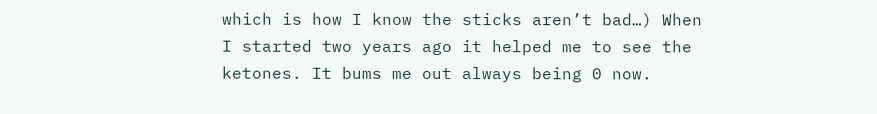which is how I know the sticks aren’t bad…) When I started two years ago it helped me to see the ketones. It bums me out always being 0 now.